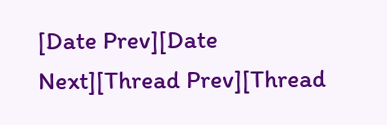[Date Prev][Date Next][Thread Prev][Thread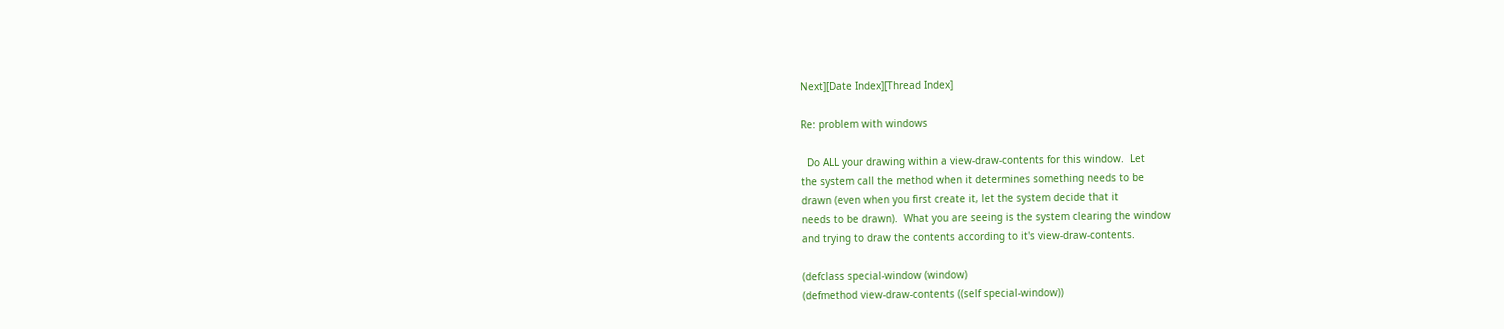Next][Date Index][Thread Index]

Re: problem with windows

  Do ALL your drawing within a view-draw-contents for this window.  Let
the system call the method when it determines something needs to be
drawn (even when you first create it, let the system decide that it
needs to be drawn).  What you are seeing is the system clearing the window
and trying to draw the contents according to it's view-draw-contents.

(defclass special-window (window)
(defmethod view-draw-contents ((self special-window))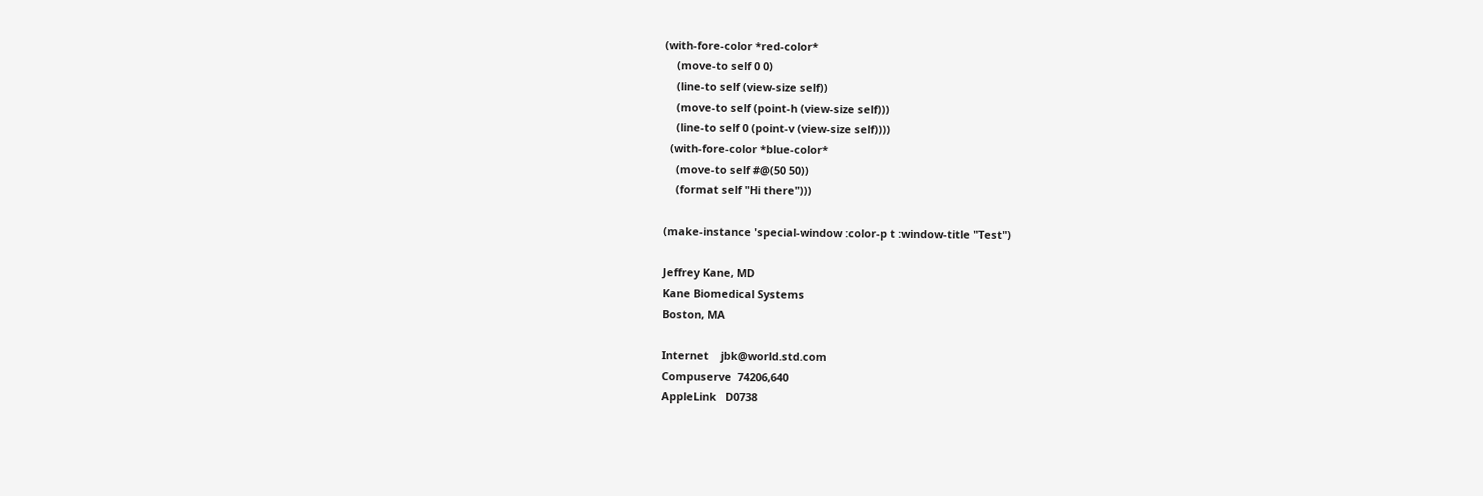(with-fore-color *red-color*
    (move-to self 0 0)
    (line-to self (view-size self))
    (move-to self (point-h (view-size self)))
    (line-to self 0 (point-v (view-size self))))
  (with-fore-color *blue-color*
    (move-to self #@(50 50))
    (format self "Hi there")))

(make-instance 'special-window :color-p t :window-title "Test")

Jeffrey Kane, MD
Kane Biomedical Systems
Boston, MA

Internet    jbk@world.std.com
Compuserve  74206,640
AppleLink   D0738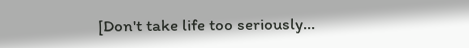[Don't take life too seriously...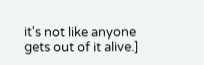it's not like anyone gets out of it alive.]